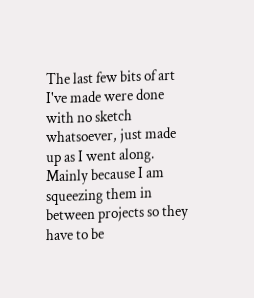The last few bits of art I've made were done with no sketch whatsoever, just made up as I went along. Mainly because I am squeezing them in between projects so they have to be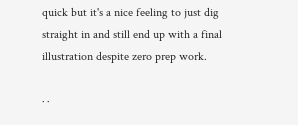quick but it's a nice feeling to just dig straight in and still end up with a final illustration despite zero prep work.

· ·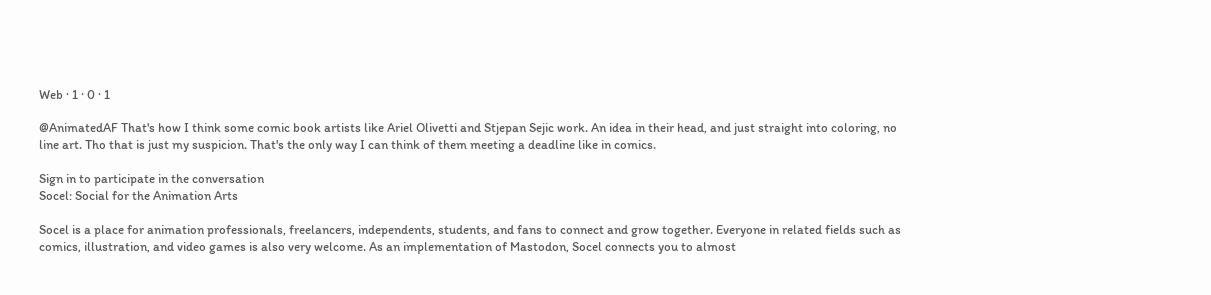Web · 1 · 0 · 1

@AnimatedAF That's how I think some comic book artists like Ariel Olivetti and Stjepan Sejic work. An idea in their head, and just straight into coloring, no line art. Tho that is just my suspicion. That's the only way I can think of them meeting a deadline like in comics.

Sign in to participate in the conversation
Socel: Social for the Animation Arts

Socel is a place for animation professionals, freelancers, independents, students, and fans to connect and grow together. Everyone in related fields such as comics, illustration, and video games is also very welcome. As an implementation of Mastodon, Socel connects you to almost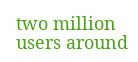two million users around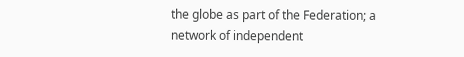the globe as part of the Federation; a network of independent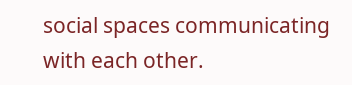social spaces communicating with each other.